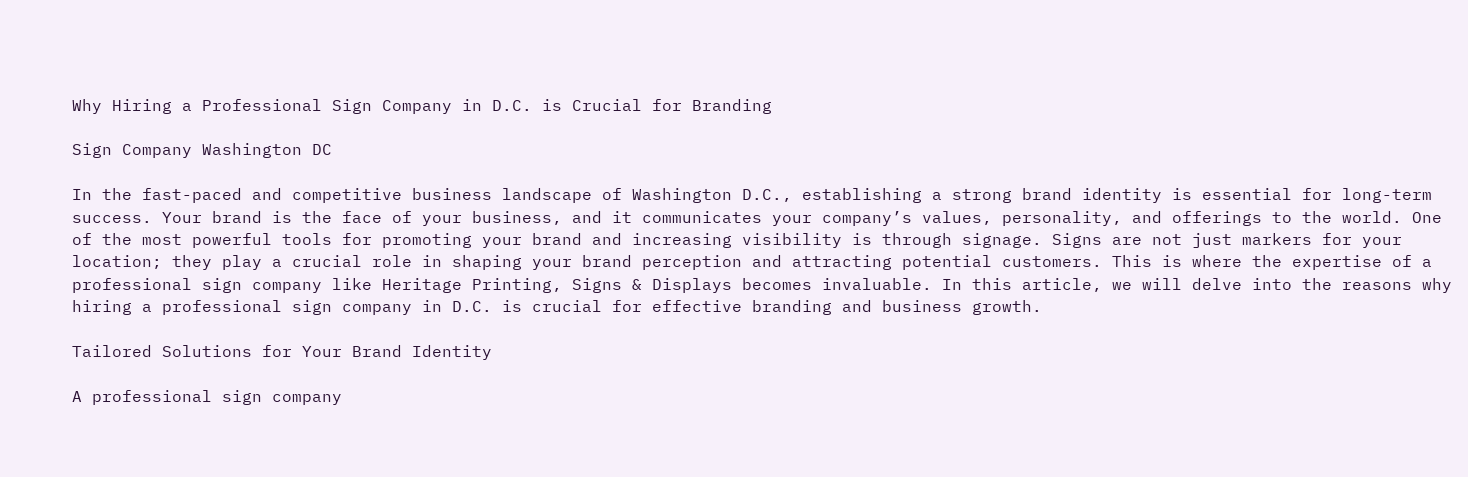Why Hiring a Professional Sign Company in D.C. is Crucial for Branding

Sign Company Washington DC

In the fast-paced and competitive business landscape of Washington D.C., establishing a strong brand identity is essential for long-term success. Your brand is the face of your business, and it communicates your company’s values, personality, and offerings to the world. One of the most powerful tools for promoting your brand and increasing visibility is through signage. Signs are not just markers for your location; they play a crucial role in shaping your brand perception and attracting potential customers. This is where the expertise of a professional sign company like Heritage Printing, Signs & Displays becomes invaluable. In this article, we will delve into the reasons why hiring a professional sign company in D.C. is crucial for effective branding and business growth.

Tailored Solutions for Your Brand Identity

A professional sign company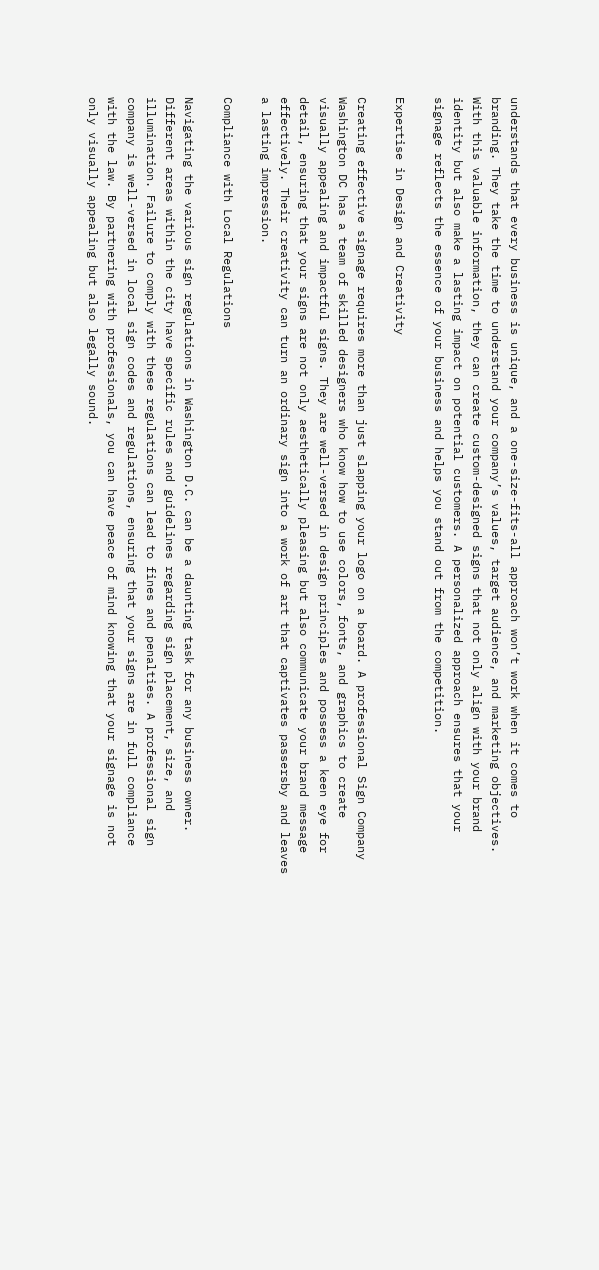understands that every business is unique, and a one-size-fits-all approach won’t work when it comes to branding. They take the time to understand your company’s values, target audience, and marketing objectives. With this valuable information, they can create custom-designed signs that not only align with your brand identity but also make a lasting impact on potential customers. A personalized approach ensures that your signage reflects the essence of your business and helps you stand out from the competition.

Expertise in Design and Creativity

Creating effective signage requires more than just slapping your logo on a board. A professional Sign Company Washington DC has a team of skilled designers who know how to use colors, fonts, and graphics to create visually appealing and impactful signs. They are well-versed in design principles and possess a keen eye for detail, ensuring that your signs are not only aesthetically pleasing but also communicate your brand message effectively. Their creativity can turn an ordinary sign into a work of art that captivates passersby and leaves a lasting impression.

Compliance with Local Regulations

Navigating the various sign regulations in Washington D.C. can be a daunting task for any business owner. Different areas within the city have specific rules and guidelines regarding sign placement, size, and illumination. Failure to comply with these regulations can lead to fines and penalties. A professional sign company is well-versed in local sign codes and regulations, ensuring that your signs are in full compliance with the law. By partnering with professionals, you can have peace of mind knowing that your signage is not only visually appealing but also legally sound.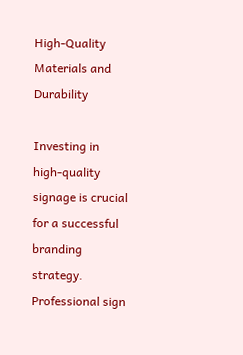High-Quality Materials and Durability

Investing in high-quality signage is crucial for a successful branding strategy. Professional sign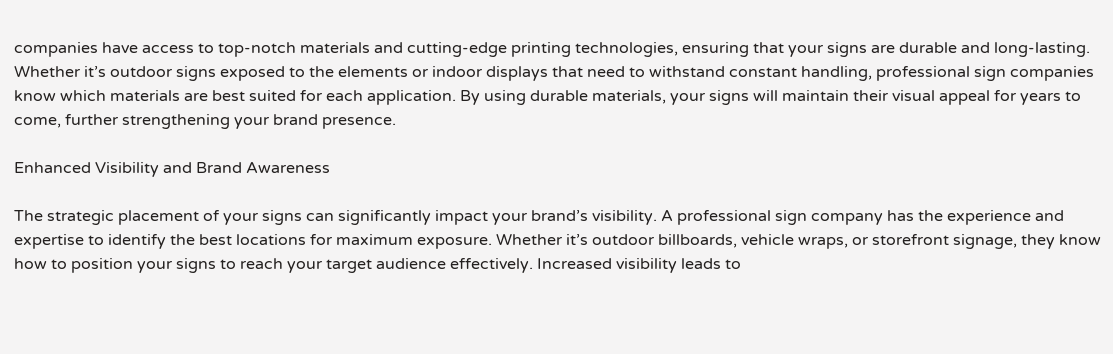companies have access to top-notch materials and cutting-edge printing technologies, ensuring that your signs are durable and long-lasting. Whether it’s outdoor signs exposed to the elements or indoor displays that need to withstand constant handling, professional sign companies know which materials are best suited for each application. By using durable materials, your signs will maintain their visual appeal for years to come, further strengthening your brand presence.

Enhanced Visibility and Brand Awareness

The strategic placement of your signs can significantly impact your brand’s visibility. A professional sign company has the experience and expertise to identify the best locations for maximum exposure. Whether it’s outdoor billboards, vehicle wraps, or storefront signage, they know how to position your signs to reach your target audience effectively. Increased visibility leads to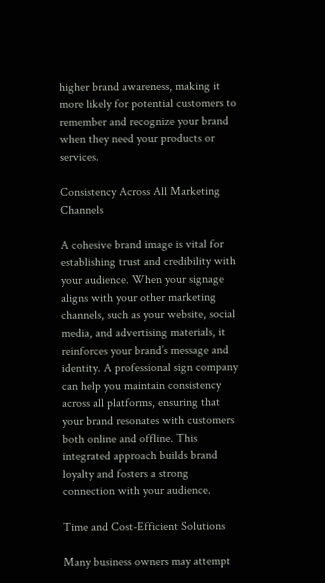higher brand awareness, making it more likely for potential customers to remember and recognize your brand when they need your products or services.

Consistency Across All Marketing Channels

A cohesive brand image is vital for establishing trust and credibility with your audience. When your signage aligns with your other marketing channels, such as your website, social media, and advertising materials, it reinforces your brand’s message and identity. A professional sign company can help you maintain consistency across all platforms, ensuring that your brand resonates with customers both online and offline. This integrated approach builds brand loyalty and fosters a strong connection with your audience.

Time and Cost-Efficient Solutions

Many business owners may attempt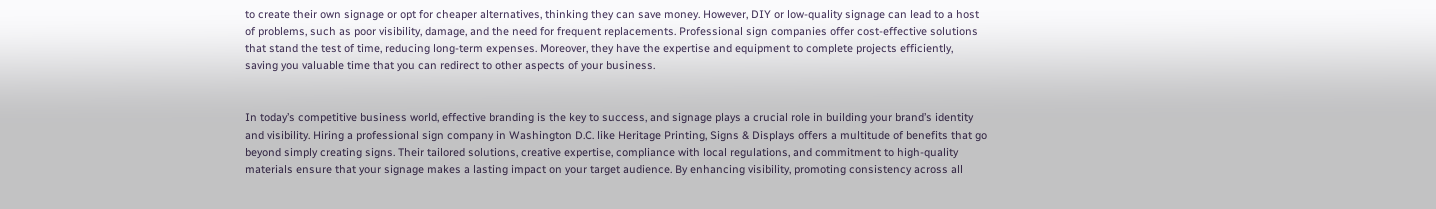to create their own signage or opt for cheaper alternatives, thinking they can save money. However, DIY or low-quality signage can lead to a host of problems, such as poor visibility, damage, and the need for frequent replacements. Professional sign companies offer cost-effective solutions that stand the test of time, reducing long-term expenses. Moreover, they have the expertise and equipment to complete projects efficiently, saving you valuable time that you can redirect to other aspects of your business.


In today’s competitive business world, effective branding is the key to success, and signage plays a crucial role in building your brand’s identity and visibility. Hiring a professional sign company in Washington D.C. like Heritage Printing, Signs & Displays offers a multitude of benefits that go beyond simply creating signs. Their tailored solutions, creative expertise, compliance with local regulations, and commitment to high-quality materials ensure that your signage makes a lasting impact on your target audience. By enhancing visibility, promoting consistency across all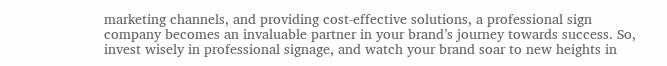marketing channels, and providing cost-effective solutions, a professional sign company becomes an invaluable partner in your brand’s journey towards success. So, invest wisely in professional signage, and watch your brand soar to new heights in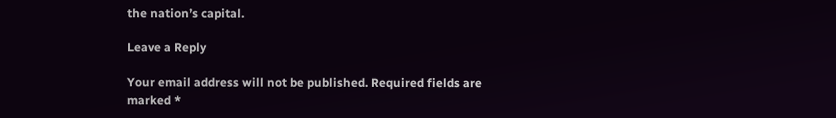the nation’s capital.

Leave a Reply

Your email address will not be published. Required fields are marked *